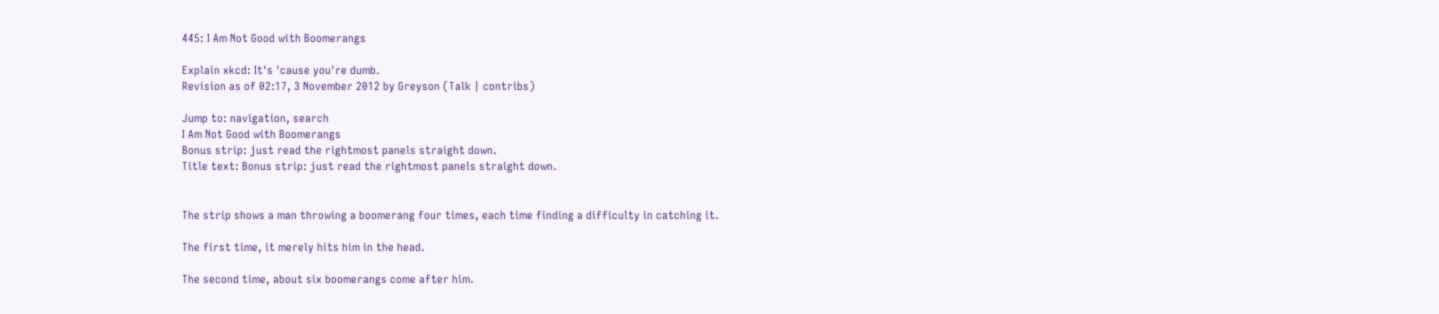445: I Am Not Good with Boomerangs

Explain xkcd: It's 'cause you're dumb.
Revision as of 02:17, 3 November 2012 by Greyson (Talk | contribs)

Jump to: navigation, search
I Am Not Good with Boomerangs
Bonus strip: just read the rightmost panels straight down.
Title text: Bonus strip: just read the rightmost panels straight down.


The strip shows a man throwing a boomerang four times, each time finding a difficulty in catching it.

The first time, it merely hits him in the head.

The second time, about six boomerangs come after him.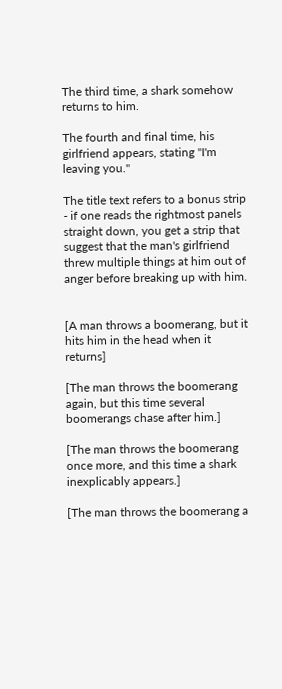The third time, a shark somehow returns to him.

The fourth and final time, his girlfriend appears, stating "I'm leaving you."

The title text refers to a bonus strip - if one reads the rightmost panels straight down, you get a strip that suggest that the man's girlfriend threw multiple things at him out of anger before breaking up with him.


[A man throws a boomerang, but it hits him in the head when it returns]

[The man throws the boomerang again, but this time several boomerangs chase after him.]

[The man throws the boomerang once more, and this time a shark inexplicably appears.]

[The man throws the boomerang a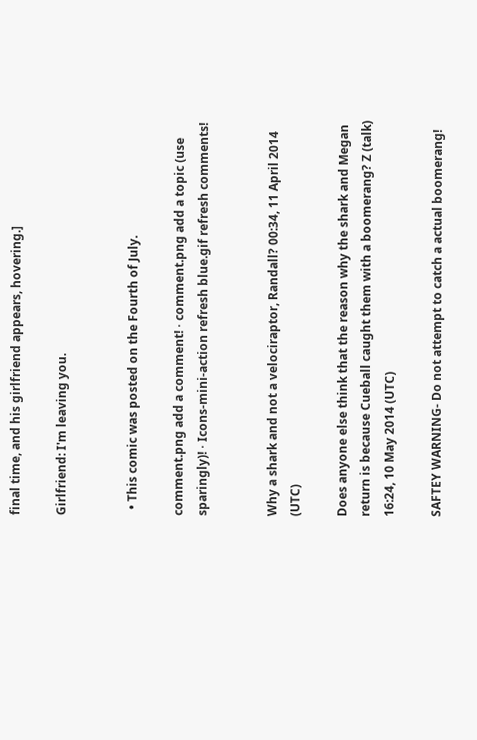final time, and his girlfriend appears, hovering.]

Girlfriend: I'm leaving you.


  • This comic was posted on the Fourth of July.

comment.png add a comment! ⋅ comment.png add a topic (use sparingly)! ⋅ Icons-mini-action refresh blue.gif refresh comments!


Why a shark and not a velociraptor, Randall? 00:34, 11 April 2014 (UTC)

Does anyone else think that the reason why the shark and Megan return is because Cueball caught them with a boomerang? Z (talk) 16:24, 10 May 2014 (UTC)

SAFTEY WARNING- Do not attempt to catch a actual boomerang!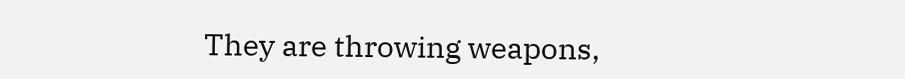They are throwing weapons,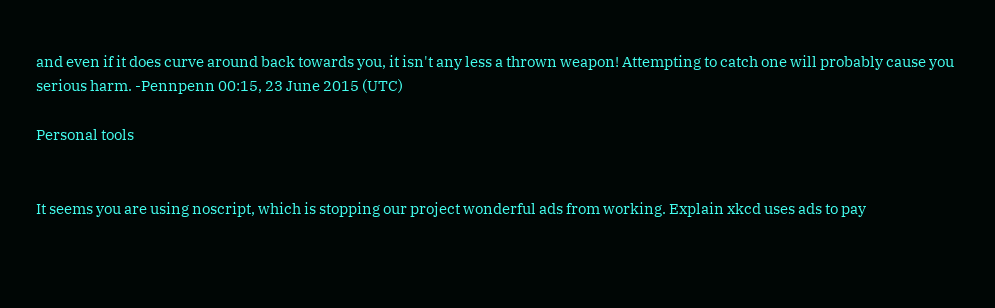and even if it does curve around back towards you, it isn't any less a thrown weapon! Attempting to catch one will probably cause you serious harm. -Pennpenn 00:15, 23 June 2015 (UTC)

Personal tools


It seems you are using noscript, which is stopping our project wonderful ads from working. Explain xkcd uses ads to pay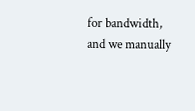for bandwidth, and we manually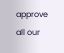approve all our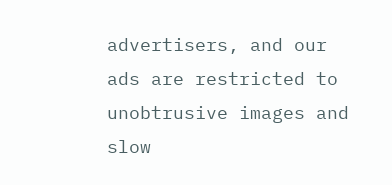advertisers, and our ads are restricted to unobtrusive images and slow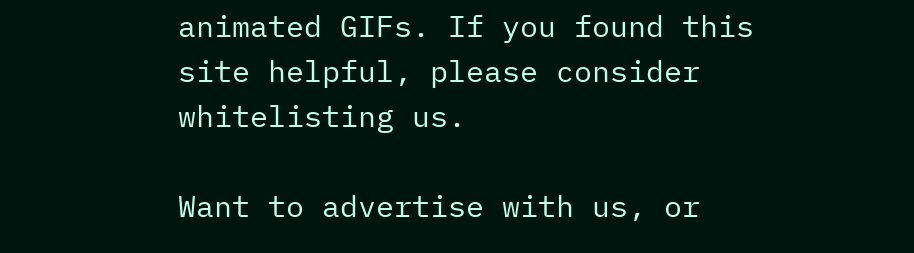animated GIFs. If you found this site helpful, please consider whitelisting us.

Want to advertise with us, or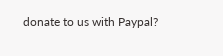donate to us with Paypal?